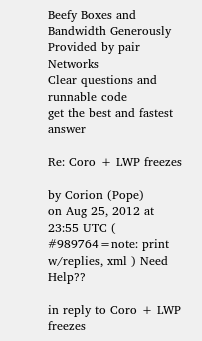Beefy Boxes and Bandwidth Generously Provided by pair Networks
Clear questions and runnable code
get the best and fastest answer

Re: Coro + LWP freezes

by Corion (Pope)
on Aug 25, 2012 at 23:55 UTC ( #989764=note: print w/replies, xml ) Need Help??

in reply to Coro + LWP freezes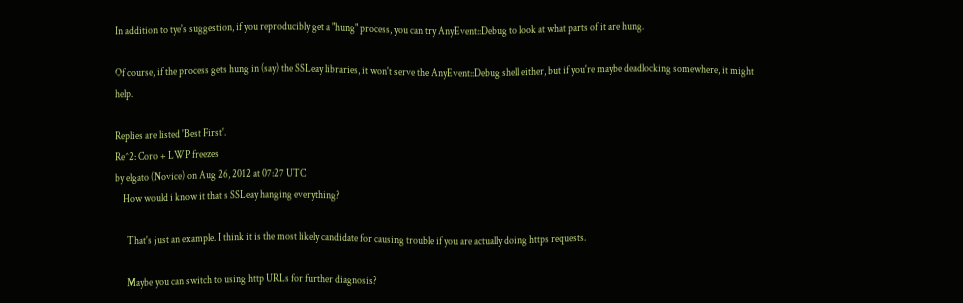In addition to tye's suggestion, if you reproducibly get a "hung" process, you can try AnyEvent::Debug to look at what parts of it are hung.

Of course, if the process gets hung in (say) the SSLeay libraries, it won't serve the AnyEvent::Debug shell either, but if you're maybe deadlocking somewhere, it might help.

Replies are listed 'Best First'.
Re^2: Coro + LWP freezes
by elgato (Novice) on Aug 26, 2012 at 07:27 UTC
    How would i know it that s SSLeay hanging everything?

      That's just an example. I think it is the most likely candidate for causing trouble if you are actually doing https requests.

      Maybe you can switch to using http URLs for further diagnosis?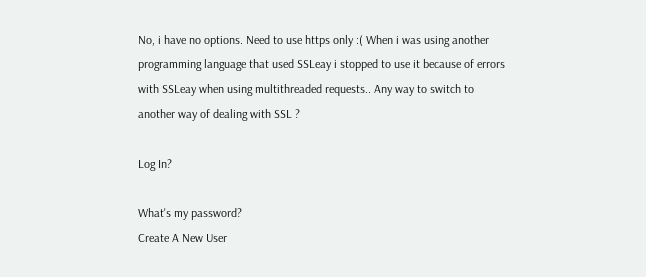No, i have no options. Need to use https only :( When i was using another programming language that used SSLeay i stopped to use it because of errors with SSLeay when using multithreaded requests.. Any way to switch to another way of dealing with SSL ?

Log In?

What's my password?
Create A New User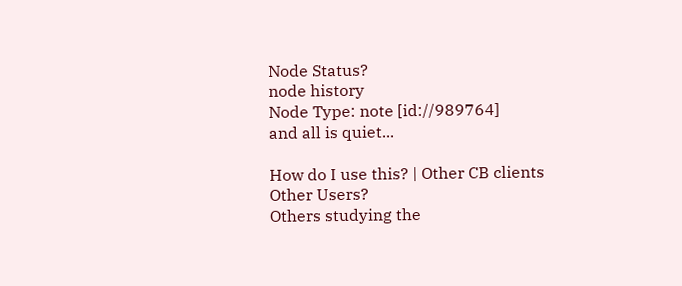Node Status?
node history
Node Type: note [id://989764]
and all is quiet...

How do I use this? | Other CB clients
Other Users?
Others studying the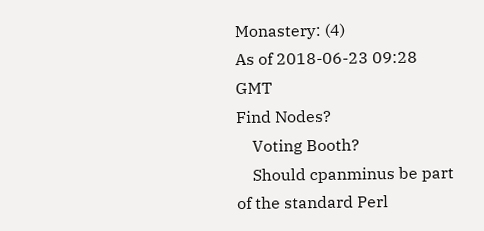Monastery: (4)
As of 2018-06-23 09:28 GMT
Find Nodes?
    Voting Booth?
    Should cpanminus be part of the standard Perl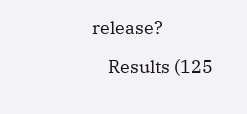release?

    Results (125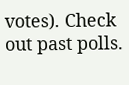votes). Check out past polls.